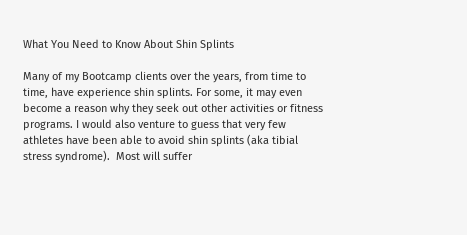What You Need to Know About Shin Splints

Many of my Bootcamp clients over the years, from time to time, have experience shin splints. For some, it may even become a reason why they seek out other activities or fitness programs. I would also venture to guess that very few athletes have been able to avoid shin splints (aka tibial stress syndrome).  Most will suffer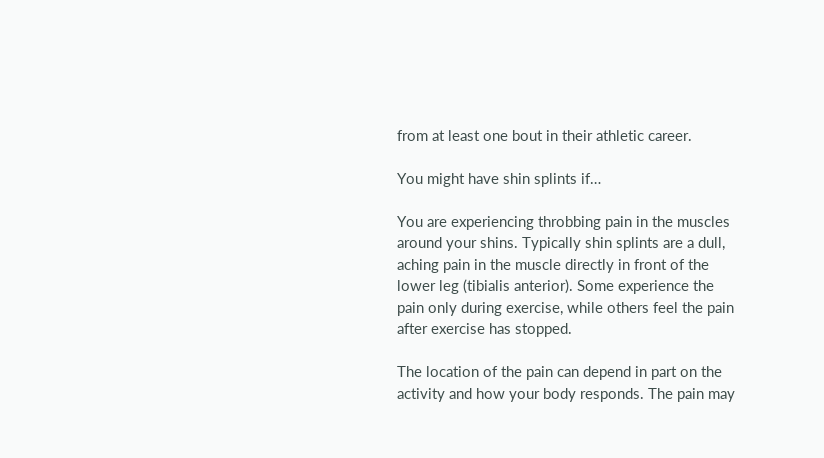from at least one bout in their athletic career.

You might have shin splints if…

You are experiencing throbbing pain in the muscles around your shins. Typically shin splints are a dull, aching pain in the muscle directly in front of the lower leg (tibialis anterior). Some experience the pain only during exercise, while others feel the pain after exercise has stopped.

The location of the pain can depend in part on the activity and how your body responds. The pain may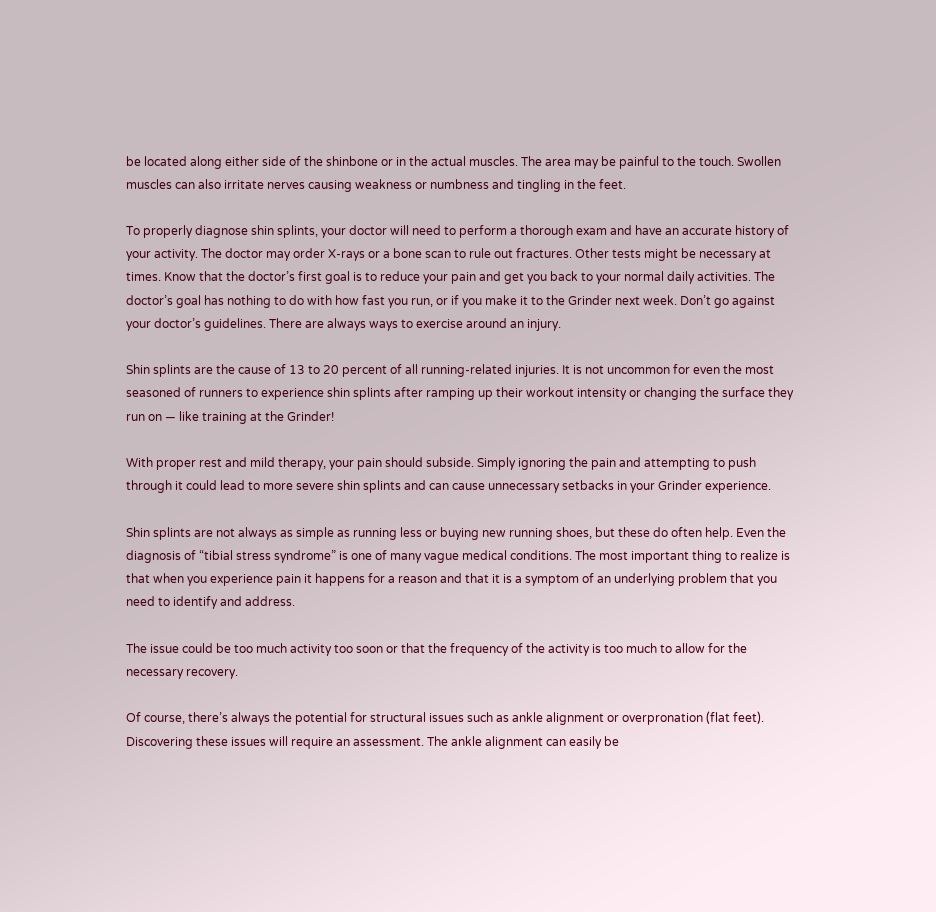be located along either side of the shinbone or in the actual muscles. The area may be painful to the touch. Swollen muscles can also irritate nerves causing weakness or numbness and tingling in the feet.

To properly diagnose shin splints, your doctor will need to perform a thorough exam and have an accurate history of your activity. The doctor may order X-rays or a bone scan to rule out fractures. Other tests might be necessary at times. Know that the doctor’s first goal is to reduce your pain and get you back to your normal daily activities. The doctor’s goal has nothing to do with how fast you run, or if you make it to the Grinder next week. Don’t go against your doctor’s guidelines. There are always ways to exercise around an injury.

Shin splints are the cause of 13 to 20 percent of all running-related injuries. It is not uncommon for even the most seasoned of runners to experience shin splints after ramping up their workout intensity or changing the surface they run on — like training at the Grinder!

With proper rest and mild therapy, your pain should subside. Simply ignoring the pain and attempting to push through it could lead to more severe shin splints and can cause unnecessary setbacks in your Grinder experience.

Shin splints are not always as simple as running less or buying new running shoes, but these do often help. Even the diagnosis of “tibial stress syndrome” is one of many vague medical conditions. The most important thing to realize is that when you experience pain it happens for a reason and that it is a symptom of an underlying problem that you need to identify and address.

The issue could be too much activity too soon or that the frequency of the activity is too much to allow for the necessary recovery.

Of course, there’s always the potential for structural issues such as ankle alignment or overpronation (flat feet). Discovering these issues will require an assessment. The ankle alignment can easily be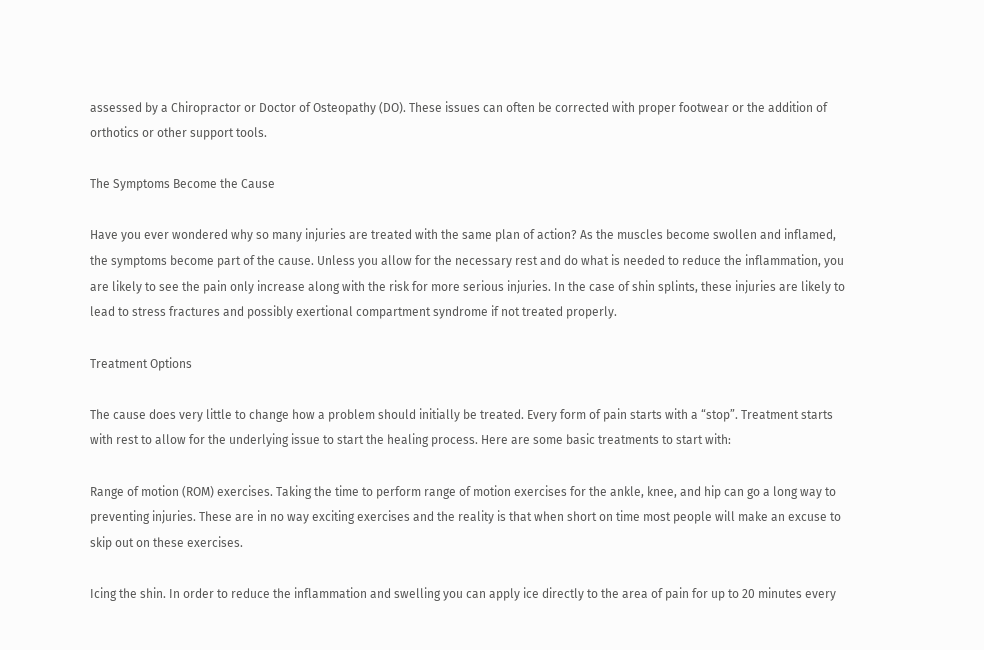assessed by a Chiropractor or Doctor of Osteopathy (DO). These issues can often be corrected with proper footwear or the addition of orthotics or other support tools.

The Symptoms Become the Cause

Have you ever wondered why so many injuries are treated with the same plan of action? As the muscles become swollen and inflamed, the symptoms become part of the cause. Unless you allow for the necessary rest and do what is needed to reduce the inflammation, you are likely to see the pain only increase along with the risk for more serious injuries. In the case of shin splints, these injuries are likely to lead to stress fractures and possibly exertional compartment syndrome if not treated properly.

Treatment Options

The cause does very little to change how a problem should initially be treated. Every form of pain starts with a “stop”. Treatment starts with rest to allow for the underlying issue to start the healing process. Here are some basic treatments to start with:

Range of motion (ROM) exercises. Taking the time to perform range of motion exercises for the ankle, knee, and hip can go a long way to preventing injuries. These are in no way exciting exercises and the reality is that when short on time most people will make an excuse to skip out on these exercises.

Icing the shin. In order to reduce the inflammation and swelling you can apply ice directly to the area of pain for up to 20 minutes every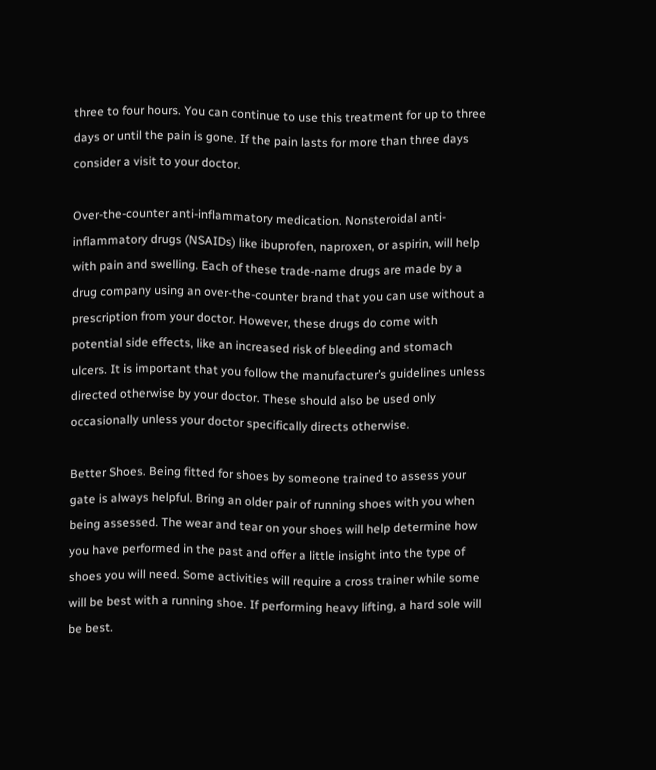three to four hours. You can continue to use this treatment for up to three days or until the pain is gone. If the pain lasts for more than three days consider a visit to your doctor.

Over-the-counter anti-inflammatory medication. Nonsteroidal anti-inflammatory drugs (NSAIDs) like ibuprofen, naproxen, or aspirin, will help with pain and swelling. Each of these trade-name drugs are made by a drug company using an over-the-counter brand that you can use without a prescription from your doctor. However, these drugs do come with potential side effects, like an increased risk of bleeding and stomach ulcers. It is important that you follow the manufacturer’s guidelines unless directed otherwise by your doctor. These should also be used only occasionally unless your doctor specifically directs otherwise.

Better Shoes. Being fitted for shoes by someone trained to assess your gate is always helpful. Bring an older pair of running shoes with you when being assessed. The wear and tear on your shoes will help determine how you have performed in the past and offer a little insight into the type of shoes you will need. Some activities will require a cross trainer while some will be best with a running shoe. If performing heavy lifting, a hard sole will be best.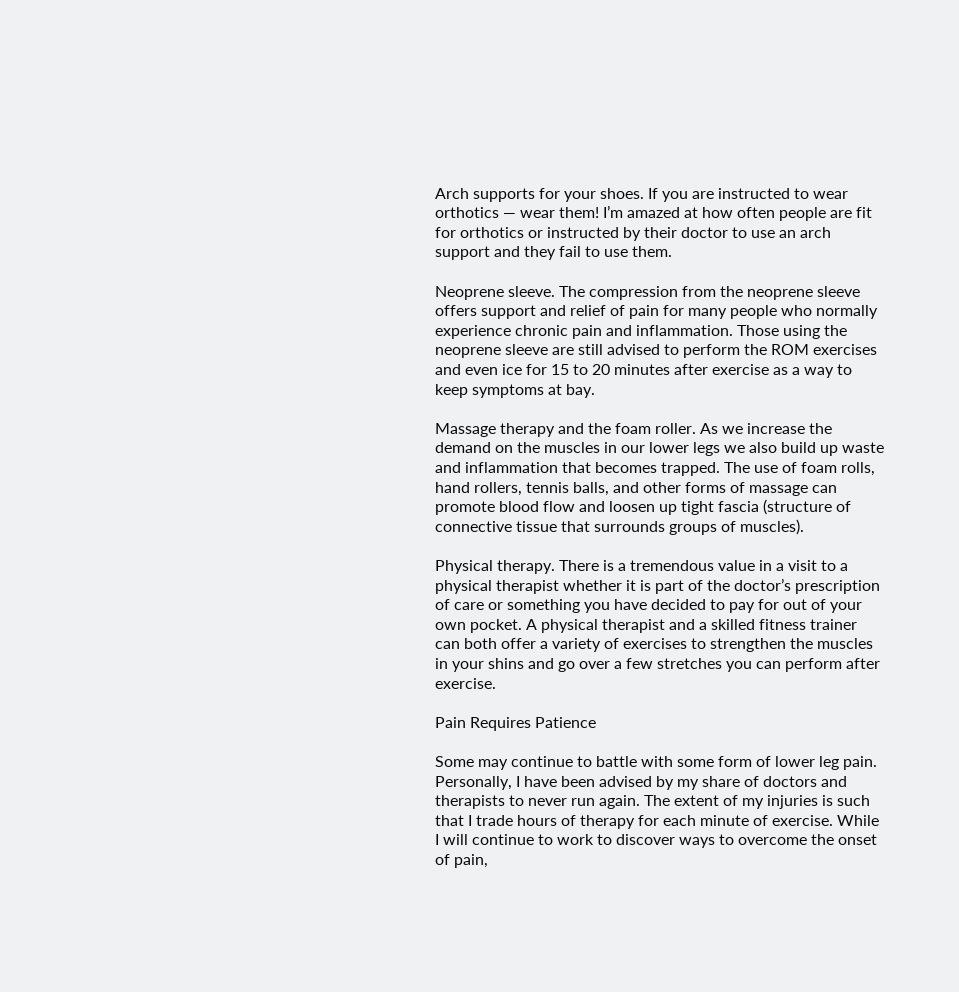Arch supports for your shoes. If you are instructed to wear orthotics — wear them! I’m amazed at how often people are fit for orthotics or instructed by their doctor to use an arch support and they fail to use them.

Neoprene sleeve. The compression from the neoprene sleeve offers support and relief of pain for many people who normally experience chronic pain and inflammation. Those using the neoprene sleeve are still advised to perform the ROM exercises and even ice for 15 to 20 minutes after exercise as a way to keep symptoms at bay.

Massage therapy and the foam roller. As we increase the demand on the muscles in our lower legs we also build up waste and inflammation that becomes trapped. The use of foam rolls, hand rollers, tennis balls, and other forms of massage can promote blood flow and loosen up tight fascia (structure of connective tissue that surrounds groups of muscles).

Physical therapy. There is a tremendous value in a visit to a physical therapist whether it is part of the doctor’s prescription of care or something you have decided to pay for out of your own pocket. A physical therapist and a skilled fitness trainer can both offer a variety of exercises to strengthen the muscles in your shins and go over a few stretches you can perform after exercise.

Pain Requires Patience

Some may continue to battle with some form of lower leg pain. Personally, I have been advised by my share of doctors and therapists to never run again. The extent of my injuries is such that I trade hours of therapy for each minute of exercise. While I will continue to work to discover ways to overcome the onset of pain,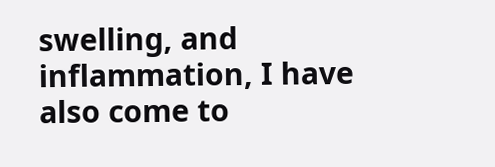swelling, and inflammation, I have also come to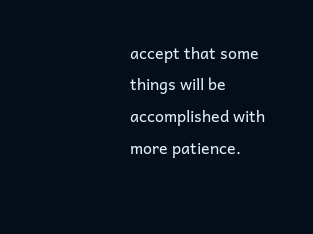accept that some things will be accomplished with more patience.